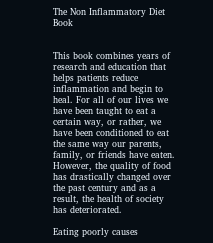The Non Inflammatory Diet Book


This book combines years of research and education that helps patients reduce inflammation and begin to heal. For all of our lives we have been taught to eat a certain way, or rather, we have been conditioned to eat the same way our parents, family, or friends have eaten. However, the quality of food has drastically changed over the past century and as a result, the health of society has deteriorated.

Eating poorly causes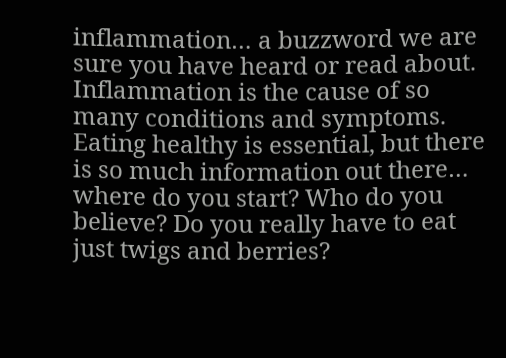inflammation… a buzzword we are sure you have heard or read about. Inflammation is the cause of so many conditions and symptoms. Eating healthy is essential, but there is so much information out there… where do you start? Who do you believe? Do you really have to eat just twigs and berries?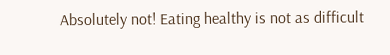Absolutely not! Eating healthy is not as difficult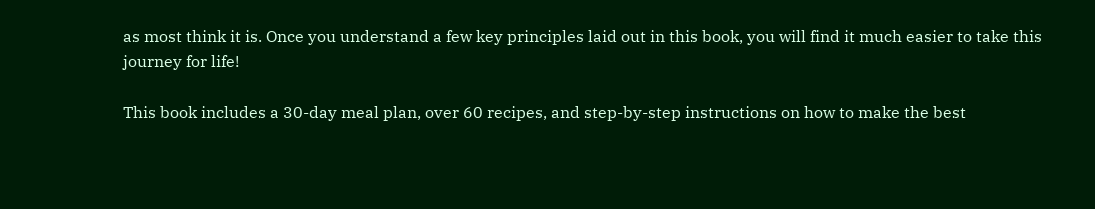as most think it is. Once you understand a few key principles laid out in this book, you will find it much easier to take this journey for life!

This book includes a 30-day meal plan, over 60 recipes, and step-by-step instructions on how to make the best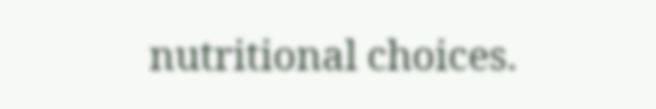nutritional choices.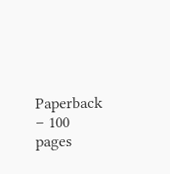Paperback – 100 pages